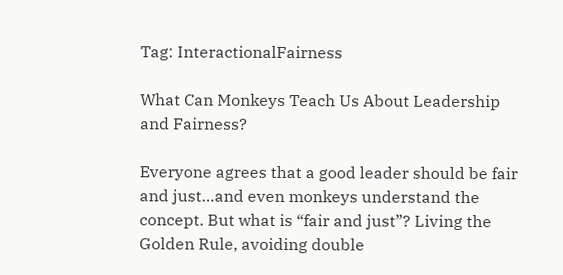Tag: InteractionalFairness

What Can Monkeys Teach Us About Leadership and Fairness?

Everyone agrees that a good leader should be fair and just…and even monkeys understand the concept. But what is “fair and just”? Living the Golden Rule, avoiding double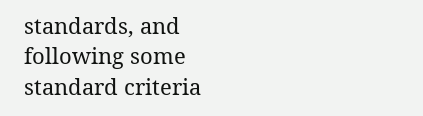standards, and following some standard criteria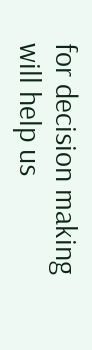for decision making will help us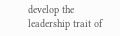develop the leadership trait of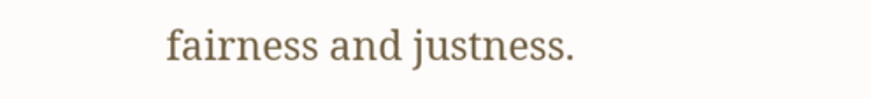fairness and justness.